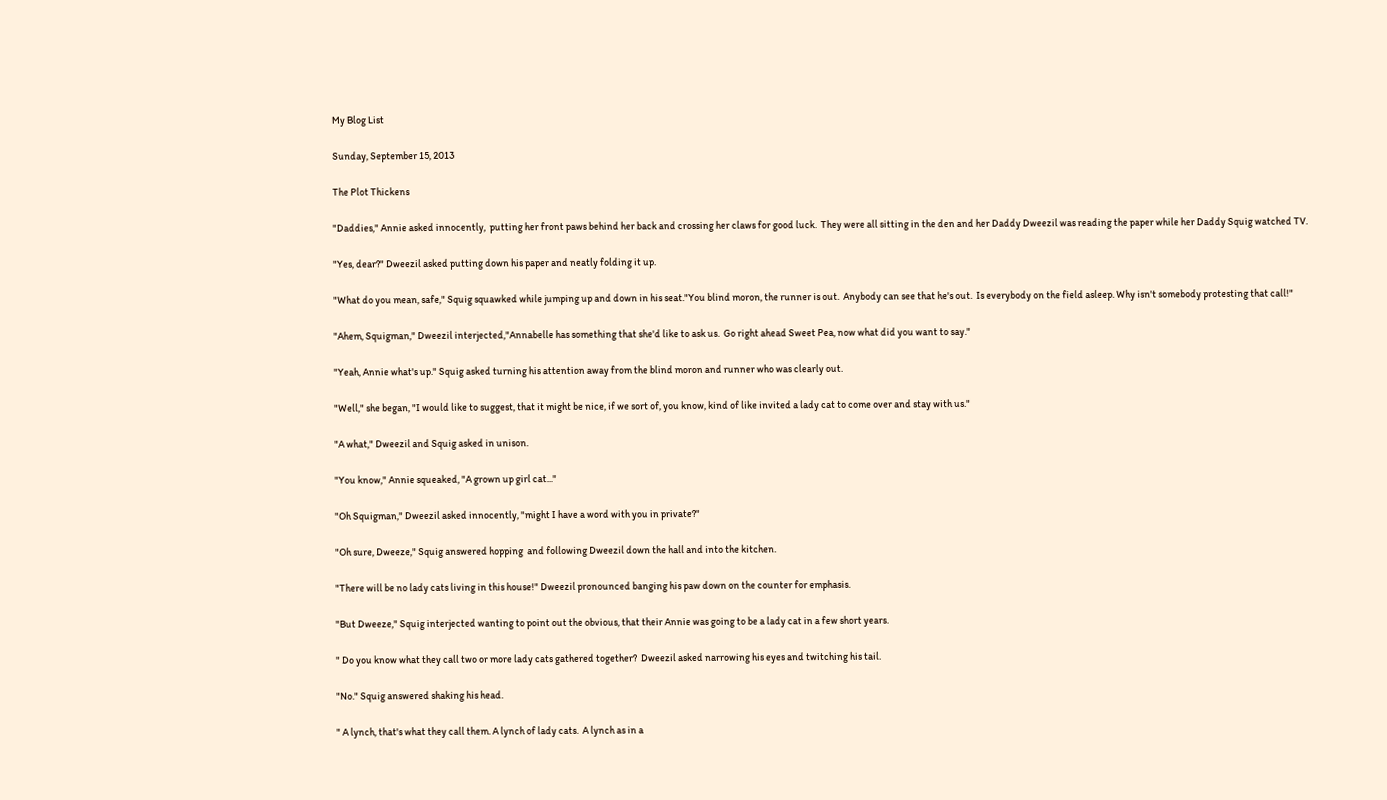My Blog List

Sunday, September 15, 2013

The Plot Thickens

"Daddies," Annie asked innocently,  putting her front paws behind her back and crossing her claws for good luck.  They were all sitting in the den and her Daddy Dweezil was reading the paper while her Daddy Squig watched TV.

"Yes, dear?" Dweezil asked putting down his paper and neatly folding it up.

"What do you mean, safe," Squig squawked while jumping up and down in his seat."You blind moron, the runner is out.  Anybody can see that he's out.  Is everybody on the field asleep. Why isn't somebody protesting that call!"

"Ahem, Squigman," Dweezil interjected,"Annabelle has something that she'd like to ask us.  Go right ahead Sweet Pea, now what did you want to say."

"Yeah, Annie what's up." Squig asked turning his attention away from the blind moron and runner who was clearly out.

"Well," she began, "I would like to suggest, that it might be nice, if we sort of, you know, kind of like invited a lady cat to come over and stay with us."

"A what," Dweezil and Squig asked in unison.

"You know," Annie squeaked, "A grown up girl cat..."

"Oh Squigman," Dweezil asked innocently, "might I have a word with you in private?"

"Oh sure, Dweeze," Squig answered hopping  and following Dweezil down the hall and into the kitchen.

"There will be no lady cats living in this house!" Dweezil pronounced banging his paw down on the counter for emphasis.

"But Dweeze," Squig interjected wanting to point out the obvious, that their Annie was going to be a lady cat in a few short years.

" Do you know what they call two or more lady cats gathered together?  Dweezil asked narrowing his eyes and twitching his tail.

"No." Squig answered shaking his head.

" A lynch, that's what they call them. A lynch of lady cats.  A lynch as in a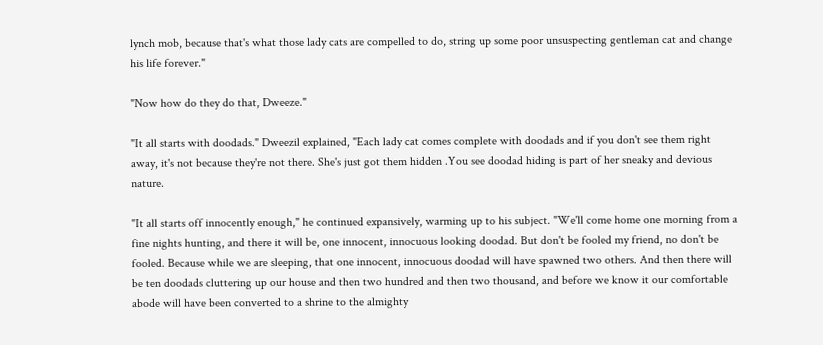lynch mob, because that's what those lady cats are compelled to do, string up some poor unsuspecting gentleman cat and change his life forever."

"Now how do they do that, Dweeze."

"It all starts with doodads." Dweezil explained, "Each lady cat comes complete with doodads and if you don't see them right away, it's not because they're not there. She's just got them hidden .You see doodad hiding is part of her sneaky and devious nature.

"It all starts off innocently enough," he continued expansively, warming up to his subject. "We'll come home one morning from a fine nights hunting, and there it will be, one innocent, innocuous looking doodad. But don't be fooled my friend, no don't be fooled. Because while we are sleeping, that one innocent, innocuous doodad will have spawned two others. And then there will be ten doodads cluttering up our house and then two hundred and then two thousand, and before we know it our comfortable abode will have been converted to a shrine to the almighty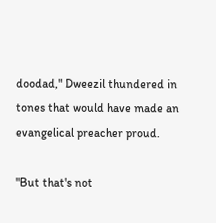doodad," Dweezil thundered in tones that would have made an evangelical preacher proud.

"But that's not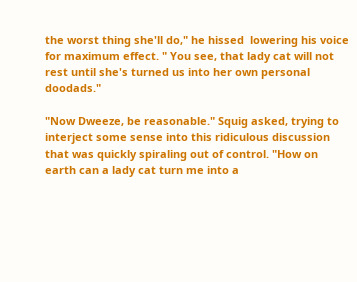the worst thing she'll do," he hissed  lowering his voice for maximum effect. " You see, that lady cat will not rest until she's turned us into her own personal doodads."

"Now Dweeze, be reasonable." Squig asked, trying to interject some sense into this ridiculous discussion that was quickly spiraling out of control. "How on earth can a lady cat turn me into a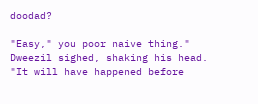doodad?

"Easy," you poor naive thing." Dweezil sighed, shaking his head. "It will have happened before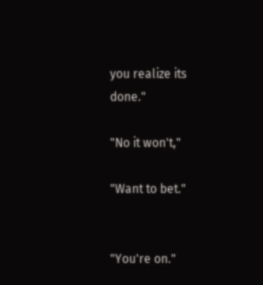you realize its done."

"No it won't,"

"Want to bet."


"You're on."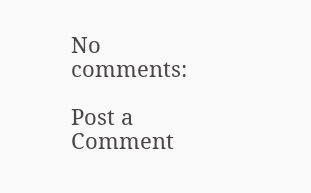No comments:

Post a Comment